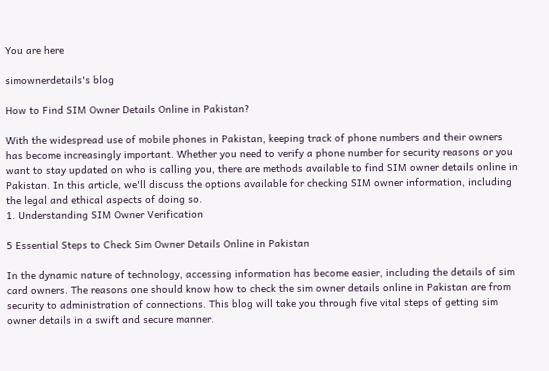You are here

simownerdetails's blog

How to Find SIM Owner Details Online in Pakistan?

With the widespread use of mobile phones in Pakistan, keeping track of phone numbers and their owners has become increasingly important. Whether you need to verify a phone number for security reasons or you want to stay updated on who is calling you, there are methods available to find SIM owner details online in Pakistan. In this article, we'll discuss the options available for checking SIM owner information, including the legal and ethical aspects of doing so.
1. Understanding SIM Owner Verification

5 Essential Steps to Check Sim Owner Details Online in Pakistan

In the dynamic nature of technology, accessing information has become easier, including the details of sim card owners. The reasons one should know how to check the sim owner details online in Pakistan are from security to administration of connections. This blog will take you through five vital steps of getting sim owner details in a swift and secure manner.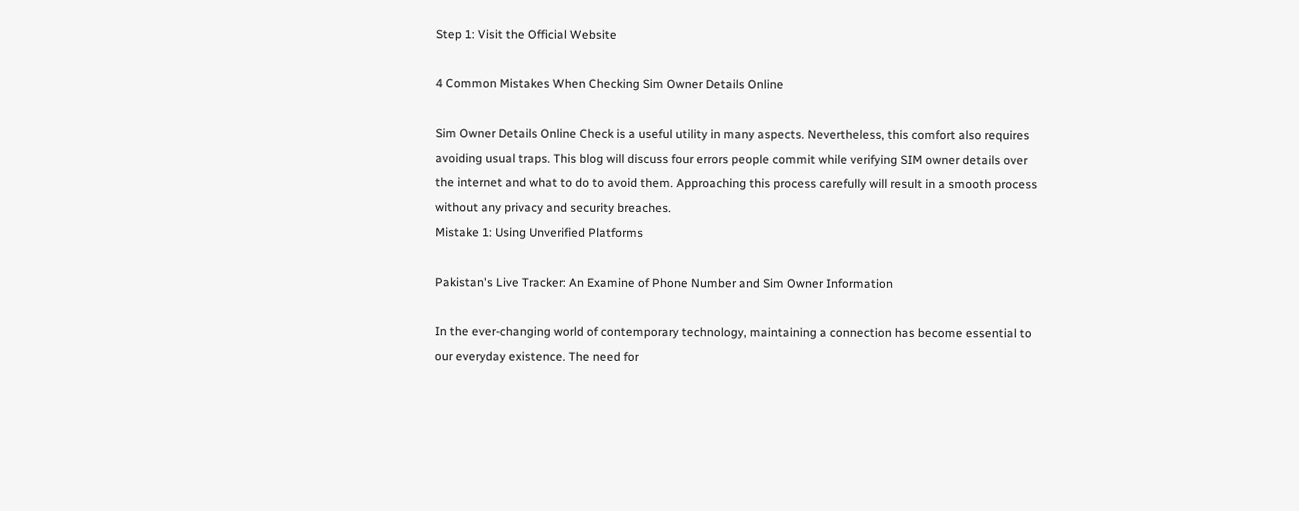Step 1: Visit the Official Website

4 Common Mistakes When Checking Sim Owner Details Online

Sim Owner Details Online Check is a useful utility in many aspects. Nevertheless, this comfort also requires avoiding usual traps. This blog will discuss four errors people commit while verifying SIM owner details over the internet and what to do to avoid them. Approaching this process carefully will result in a smooth process without any privacy and security breaches.
Mistake 1: Using Unverified Platforms

Pakistan's Live Tracker: An Examine of Phone Number and Sim Owner Information

In the ever-changing world of contemporary technology, maintaining a connection has become essential to our everyday existence. The need for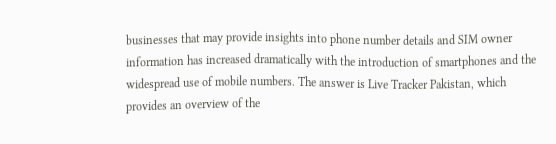businesses that may provide insights into phone number details and SIM owner information has increased dramatically with the introduction of smartphones and the widespread use of mobile numbers. The answer is Live Tracker Pakistan, which provides an overview of the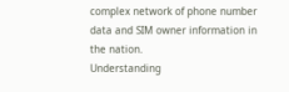complex network of phone number data and SIM owner information in the nation.
Understanding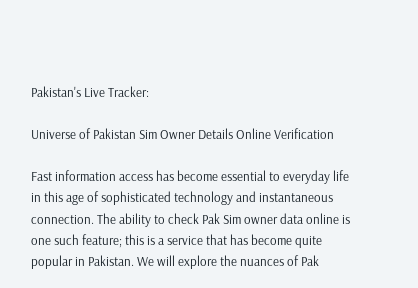Pakistan's Live Tracker:

Universe of Pakistan Sim Owner Details Online Verification

Fast information access has become essential to everyday life in this age of sophisticated technology and instantaneous connection. The ability to check Pak Sim owner data online is one such feature; this is a service that has become quite popular in Pakistan. We will explore the nuances of Pak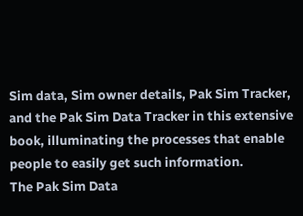Sim data, Sim owner details, Pak Sim Tracker, and the Pak Sim Data Tracker in this extensive book, illuminating the processes that enable people to easily get such information.
The Pak Sim Data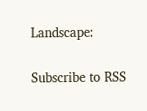Landscape:

Subscribe to RSS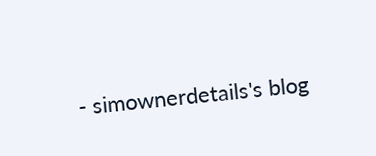- simownerdetails's blog